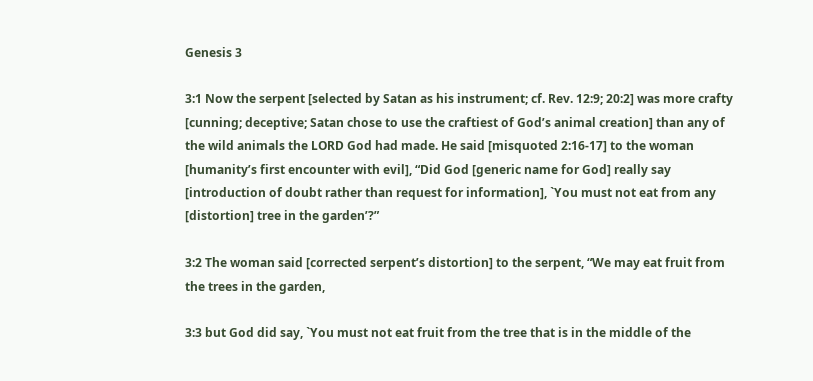Genesis 3

3:1 Now the serpent [selected by Satan as his instrument; cf. Rev. 12:9; 20:2] was more crafty [cunning; deceptive; Satan chose to use the craftiest of God’s animal creation] than any of the wild animals the LORD God had made. He said [misquoted 2:16-17] to the woman [humanity’s first encounter with evil], “Did God [generic name for God] really say [introduction of doubt rather than request for information], `You must not eat from any [distortion] tree in the garden’?”

3:2 The woman said [corrected serpent’s distortion] to the serpent, “We may eat fruit from the trees in the garden,

3:3 but God did say, `You must not eat fruit from the tree that is in the middle of the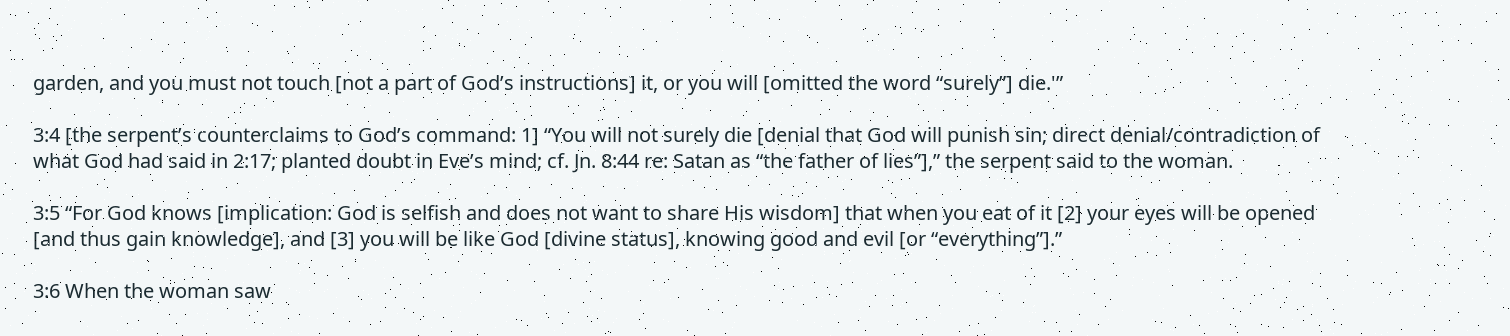garden, and you must not touch [not a part of God’s instructions] it, or you will [omitted the word “surely”] die.'”

3:4 [the serpent’s counterclaims to God’s command: 1] “You will not surely die [denial that God will punish sin; direct denial/contradiction of what God had said in 2:17; planted doubt in Eve’s mind; cf. Jn. 8:44 re: Satan as “the father of lies”],” the serpent said to the woman.

3:5 “For God knows [implication: God is selfish and does not want to share His wisdom] that when you eat of it [2] your eyes will be opened [and thus gain knowledge], and [3] you will be like God [divine status], knowing good and evil [or “everything”].”

3:6 When the woman saw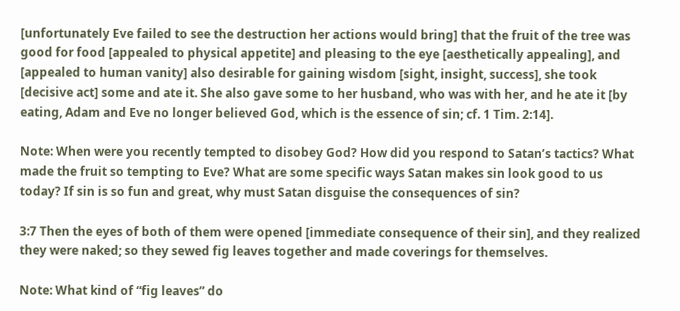[unfortunately Eve failed to see the destruction her actions would bring] that the fruit of the tree was good for food [appealed to physical appetite] and pleasing to the eye [aesthetically appealing], and [appealed to human vanity] also desirable for gaining wisdom [sight, insight, success], she took [decisive act] some and ate it. She also gave some to her husband, who was with her, and he ate it [by eating, Adam and Eve no longer believed God, which is the essence of sin; cf. 1 Tim. 2:14].

Note: When were you recently tempted to disobey God? How did you respond to Satan’s tactics? What made the fruit so tempting to Eve? What are some specific ways Satan makes sin look good to us today? If sin is so fun and great, why must Satan disguise the consequences of sin?

3:7 Then the eyes of both of them were opened [immediate consequence of their sin], and they realized they were naked; so they sewed fig leaves together and made coverings for themselves.

Note: What kind of “fig leaves” do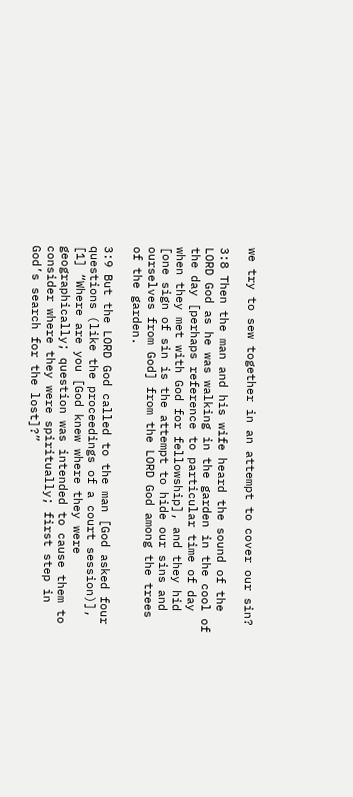we try to sew together in an attempt to cover our sin?

3:8 Then the man and his wife heard the sound of the LORD God as he was walking in the garden in the cool of the day [perhaps reference to particular time of day when they met with God for fellowship], and they hid [one sign of sin is the attempt to hide our sins and ourselves from God] from the LORD God among the trees of the garden.

3:9 But the LORD God called to the man [God asked four questions (like the proceedings of a court session)], [1] “Where are you [God knew where they were geographically; question was intended to cause them to consider where they were spiritually; first step in God’s search for the lost]?”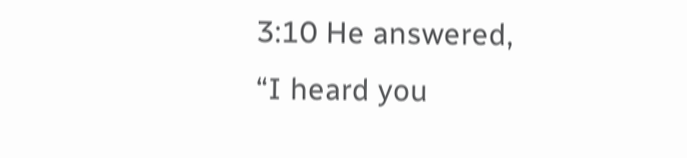3:10 He answered, “I heard you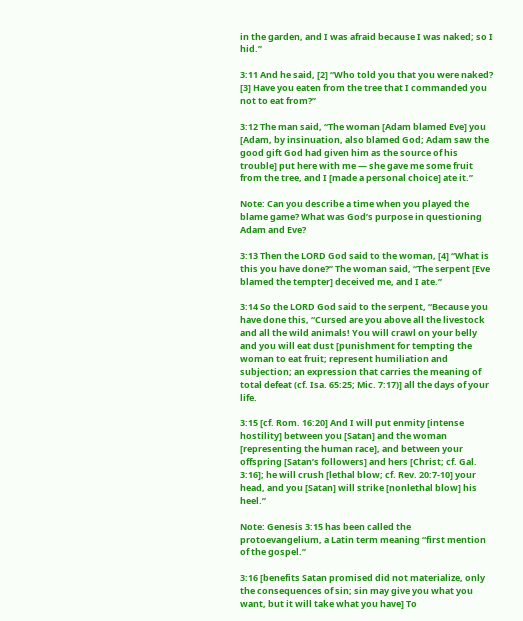in the garden, and I was afraid because I was naked; so I hid.”

3:11 And he said, [2] “Who told you that you were naked? [3] Have you eaten from the tree that I commanded you not to eat from?”

3:12 The man said, “The woman [Adam blamed Eve] you [Adam, by insinuation, also blamed God; Adam saw the good gift God had given him as the source of his trouble] put here with me — she gave me some fruit from the tree, and I [made a personal choice] ate it.”

Note: Can you describe a time when you played the blame game? What was God’s purpose in questioning Adam and Eve?

3:13 Then the LORD God said to the woman, [4] “What is this you have done?” The woman said, “The serpent [Eve blamed the tempter] deceived me, and I ate.”

3:14 So the LORD God said to the serpent, “Because you have done this, “Cursed are you above all the livestock and all the wild animals! You will crawl on your belly and you will eat dust [punishment for tempting the woman to eat fruit; represent humiliation and subjection; an expression that carries the meaning of total defeat (cf. Isa. 65:25; Mic. 7:17)] all the days of your life.

3:15 [cf. Rom. 16:20] And I will put enmity [intense hostility] between you [Satan] and the woman [representing the human race], and between your offspring [Satan’s followers] and hers [Christ; cf. Gal. 3:16]; he will crush [lethal blow; cf. Rev. 20:7-10] your head, and you [Satan] will strike [nonlethal blow] his heel.”

Note: Genesis 3:15 has been called the protoevangelium, a Latin term meaning “first mention of the gospel.”

3:16 [benefits Satan promised did not materialize, only the consequences of sin; sin may give you what you want, but it will take what you have] To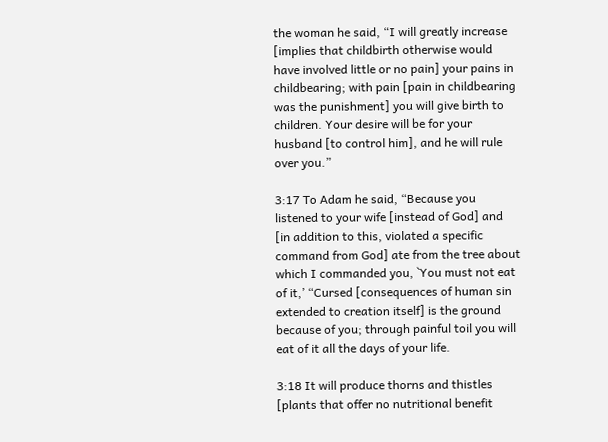the woman he said, “I will greatly increase [implies that childbirth otherwise would have involved little or no pain] your pains in childbearing; with pain [pain in childbearing was the punishment] you will give birth to children. Your desire will be for your husband [to control him], and he will rule over you.”

3:17 To Adam he said, “Because you listened to your wife [instead of God] and [in addition to this, violated a specific command from God] ate from the tree about which I commanded you, `You must not eat of it,’ “Cursed [consequences of human sin extended to creation itself] is the ground because of you; through painful toil you will eat of it all the days of your life.

3:18 It will produce thorns and thistles [plants that offer no nutritional benefit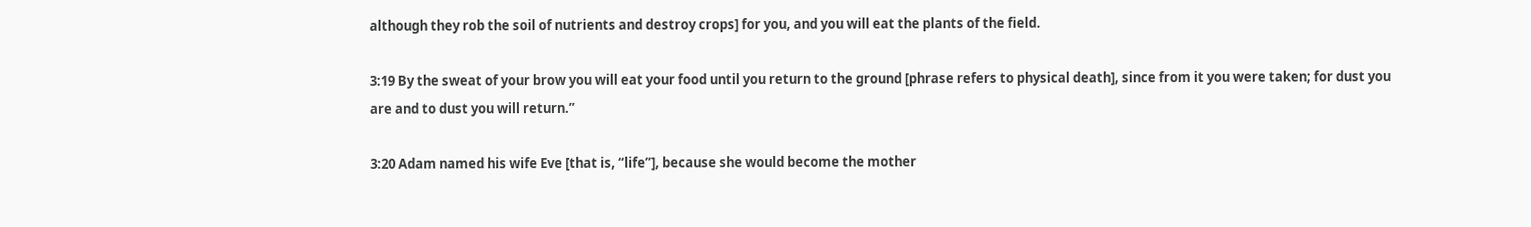although they rob the soil of nutrients and destroy crops] for you, and you will eat the plants of the field.

3:19 By the sweat of your brow you will eat your food until you return to the ground [phrase refers to physical death], since from it you were taken; for dust you are and to dust you will return.”

3:20 Adam named his wife Eve [that is, “life”], because she would become the mother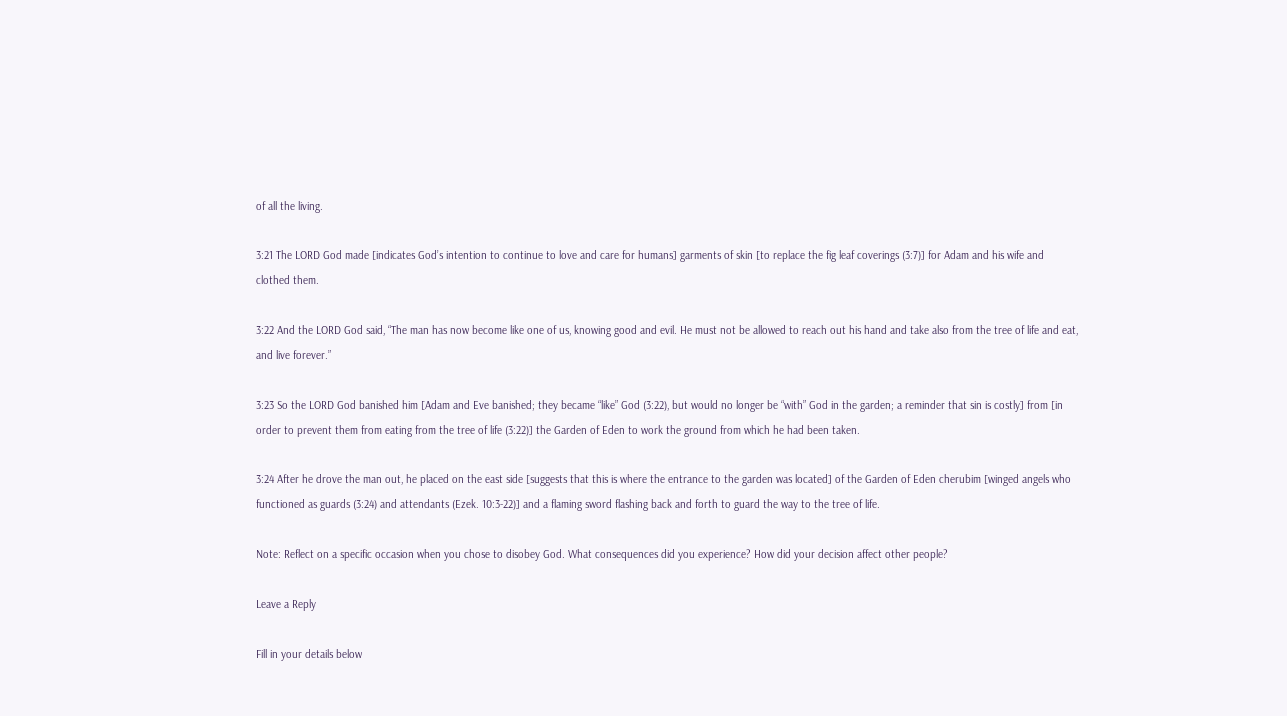of all the living.

3:21 The LORD God made [indicates God’s intention to continue to love and care for humans] garments of skin [to replace the fig leaf coverings (3:7)] for Adam and his wife and clothed them.

3:22 And the LORD God said, “The man has now become like one of us, knowing good and evil. He must not be allowed to reach out his hand and take also from the tree of life and eat, and live forever.”

3:23 So the LORD God banished him [Adam and Eve banished; they became “like” God (3:22), but would no longer be “with” God in the garden; a reminder that sin is costly] from [in order to prevent them from eating from the tree of life (3:22)] the Garden of Eden to work the ground from which he had been taken.

3:24 After he drove the man out, he placed on the east side [suggests that this is where the entrance to the garden was located] of the Garden of Eden cherubim [winged angels who functioned as guards (3:24) and attendants (Ezek. 10:3-22)] and a flaming sword flashing back and forth to guard the way to the tree of life.

Note: Reflect on a specific occasion when you chose to disobey God. What consequences did you experience? How did your decision affect other people?

Leave a Reply

Fill in your details below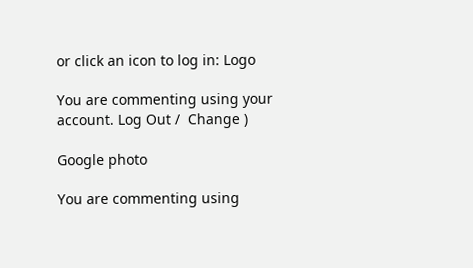or click an icon to log in: Logo

You are commenting using your account. Log Out /  Change )

Google photo

You are commenting using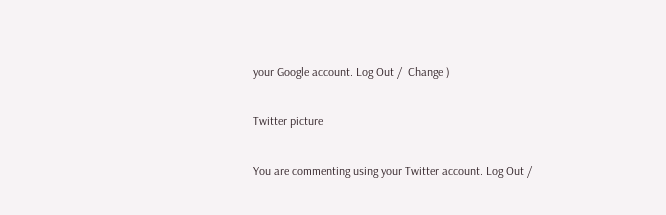your Google account. Log Out /  Change )

Twitter picture

You are commenting using your Twitter account. Log Out /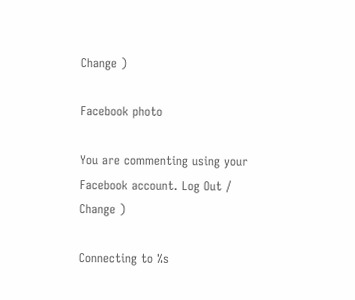Change )

Facebook photo

You are commenting using your Facebook account. Log Out /  Change )

Connecting to %s